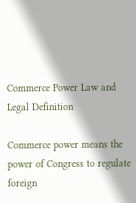Commerce Power Law and Legal Definition

Commerce power means the power of Congress to regulate foreign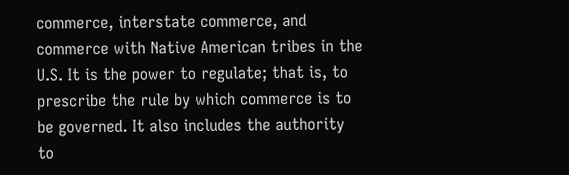commerce, interstate commerce, and commerce with Native American tribes in the U.S. It is the power to regulate; that is, to prescribe the rule by which commerce is to be governed. It also includes the authority to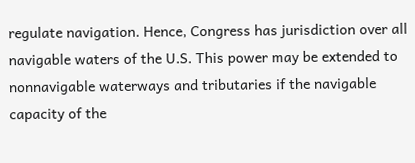regulate navigation. Hence, Congress has jurisdiction over all navigable waters of the U.S. This power may be extended to nonnavigable waterways and tributaries if the navigable capacity of the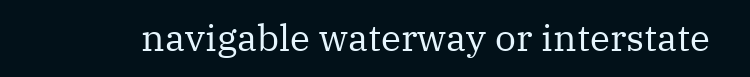navigable waterway or interstate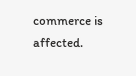commerce is affected.